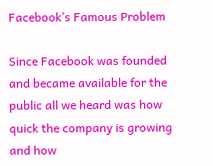Facebook’s Famous Problem

Since Facebook was founded and became available for the public all we heard was how quick the company is growing and how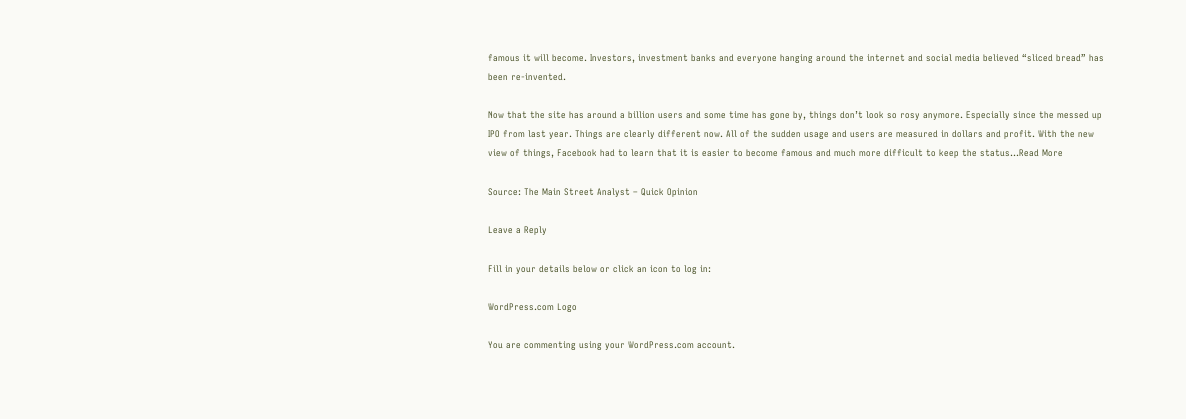famous it will become. Investors, investment banks and everyone hanging around the internet and social media believed “sliced bread” has been re-invented.

Now that the site has around a billion users and some time has gone by, things don’t look so rosy anymore. Especially since the messed up IPO from last year. Things are clearly different now. All of the sudden usage and users are measured in dollars and profit. With the new view of things, Facebook had to learn that it is easier to become famous and much more difficult to keep the status…Read More

Source: The Main Street Analyst – Quick Opinion

Leave a Reply

Fill in your details below or click an icon to log in:

WordPress.com Logo

You are commenting using your WordPress.com account.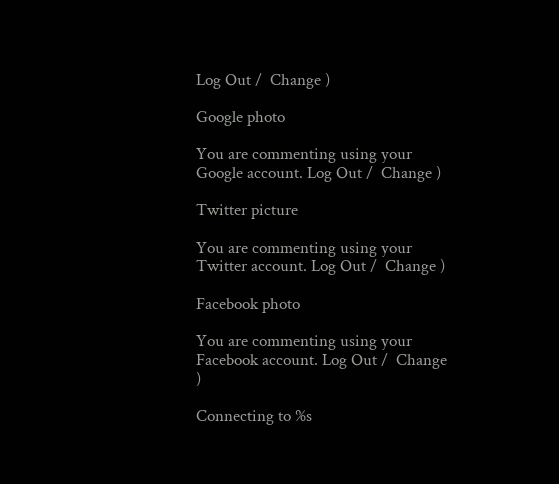Log Out /  Change )

Google photo

You are commenting using your Google account. Log Out /  Change )

Twitter picture

You are commenting using your Twitter account. Log Out /  Change )

Facebook photo

You are commenting using your Facebook account. Log Out /  Change )

Connecting to %s